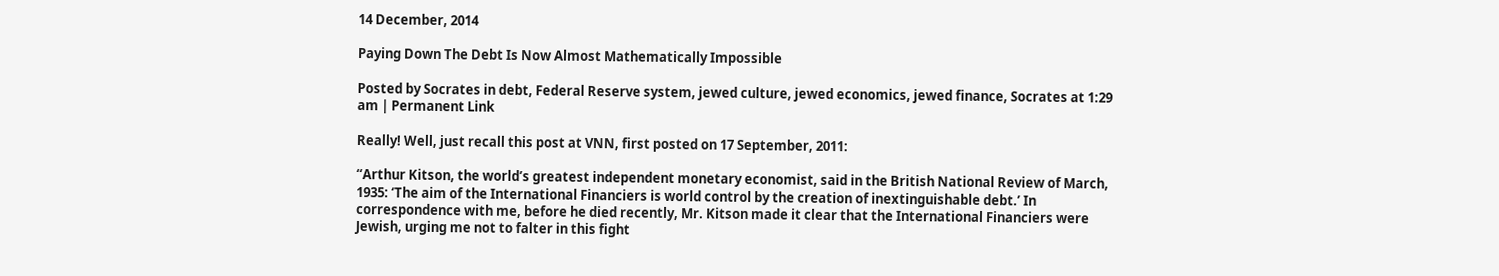14 December, 2014

Paying Down The Debt Is Now Almost Mathematically Impossible

Posted by Socrates in debt, Federal Reserve system, jewed culture, jewed economics, jewed finance, Socrates at 1:29 am | Permanent Link

Really! Well, just recall this post at VNN, first posted on 17 September, 2011:

“Arthur Kitson, the world’s greatest independent monetary economist, said in the British National Review of March, 1935: ‘The aim of the International Financiers is world control by the creation of inextinguishable debt.’ In correspondence with me, before he died recently, Mr. Kitson made it clear that the International Financiers were Jewish, urging me not to falter in this fight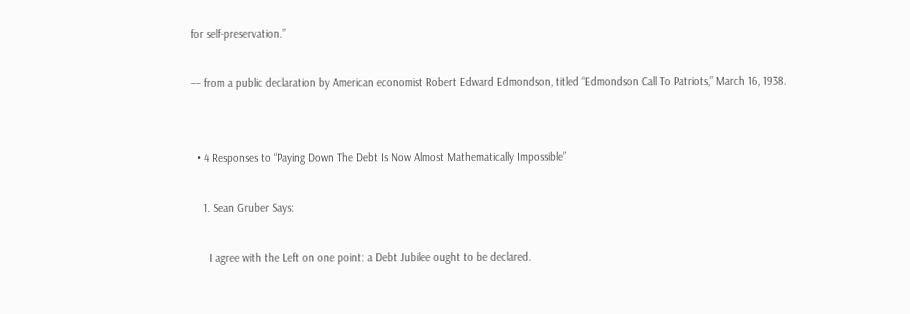for self-preservation.”

–– from a public declaration by American economist Robert Edward Edmondson, titled “Edmondson Call To Patriots,” March 16, 1938.


  • 4 Responses to “Paying Down The Debt Is Now Almost Mathematically Impossible”

    1. Sean Gruber Says:

      I agree with the Left on one point: a Debt Jubilee ought to be declared.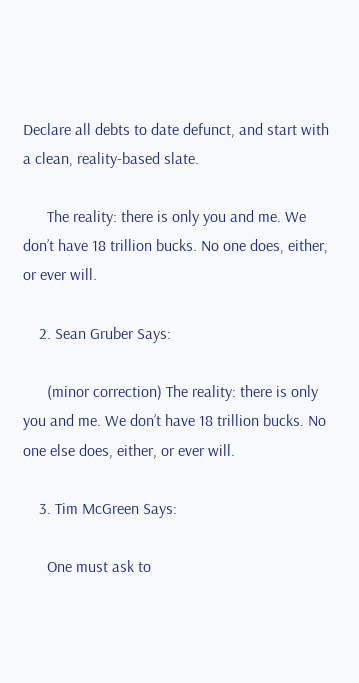Declare all debts to date defunct, and start with a clean, reality-based slate.

      The reality: there is only you and me. We don’t have 18 trillion bucks. No one does, either, or ever will.

    2. Sean Gruber Says:

      (minor correction) The reality: there is only you and me. We don’t have 18 trillion bucks. No one else does, either, or ever will.

    3. Tim McGreen Says:

      One must ask to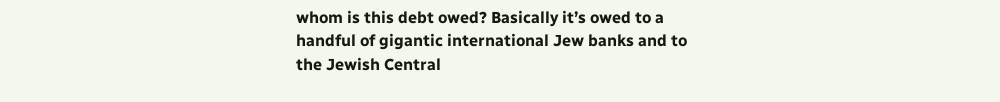whom is this debt owed? Basically it’s owed to a handful of gigantic international Jew banks and to the Jewish Central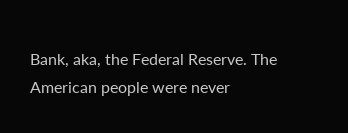Bank, aka, the Federal Reserve. The American people were never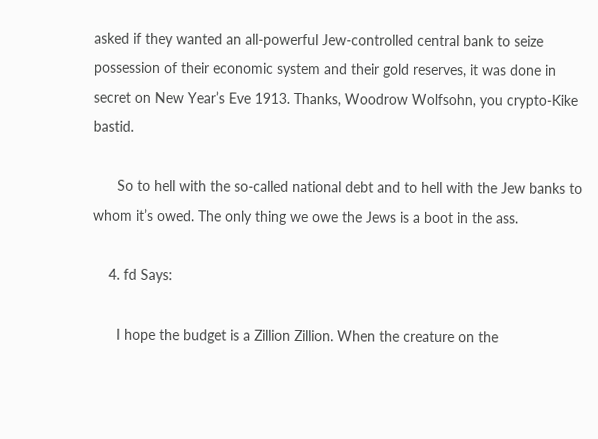asked if they wanted an all-powerful Jew-controlled central bank to seize possession of their economic system and their gold reserves, it was done in secret on New Year’s Eve 1913. Thanks, Woodrow Wolfsohn, you crypto-Kike bastid.

      So to hell with the so-called national debt and to hell with the Jew banks to whom it’s owed. The only thing we owe the Jews is a boot in the ass.

    4. fd Says:

      I hope the budget is a Zillion Zillion. When the creature on the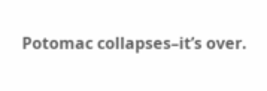Potomac collapses–it’s over.